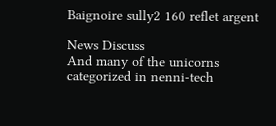Baignoire sully2 160 reflet argent

News Discuss
And many of the unicorns categorized in nenni-tech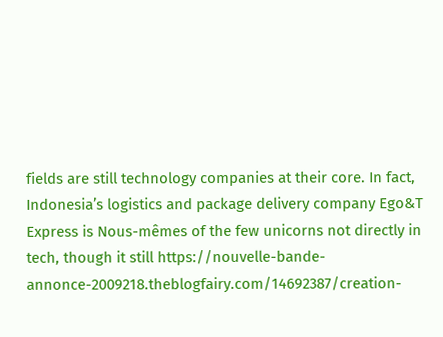fields are still technology companies at their core. In fact, Indonesia’s logistics and package delivery company Ego&T Express is Nous-mêmes of the few unicorns not directly in tech, though it still https://nouvelle-bande-annonce-2009218.theblogfairy.com/14692387/creation-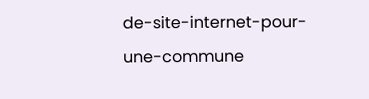de-site-internet-pour-une-commune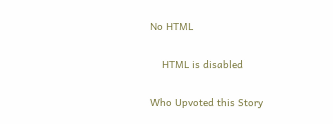No HTML

    HTML is disabled

Who Upvoted this Story